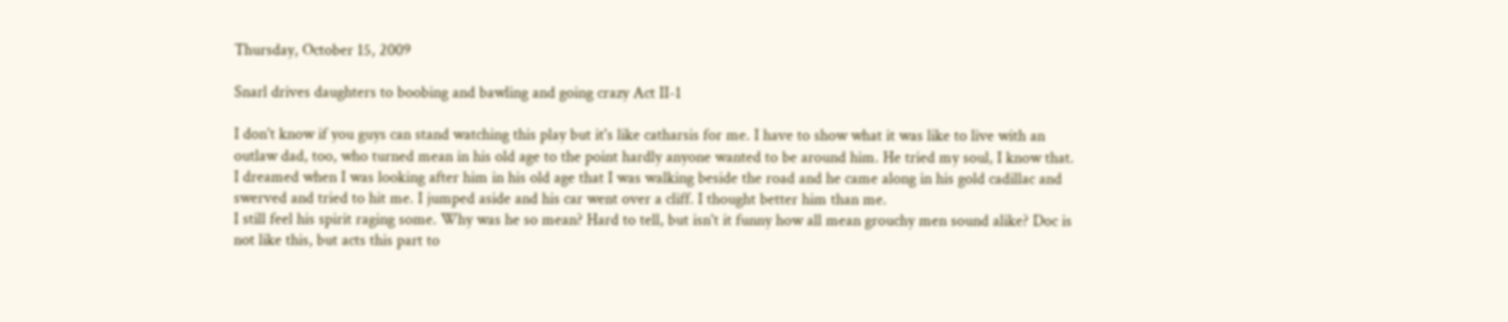Thursday, October 15, 2009

Snarl drives daughters to boobing and bawling and going crazy Act II-1

I don't know if you guys can stand watching this play but it's like catharsis for me. I have to show what it was like to live with an outlaw dad, too, who turned mean in his old age to the point hardly anyone wanted to be around him. He tried my soul, I know that. I dreamed when I was looking after him in his old age that I was walking beside the road and he came along in his gold cadillac and swerved and tried to hit me. I jumped aside and his car went over a cliff. I thought better him than me.
I still feel his spirit raging some. Why was he so mean? Hard to tell, but isn't it funny how all mean grouchy men sound alike? Doc is not like this, but acts this part to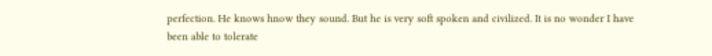perfection. He knows hnow they sound. But he is very soft spoken and civilized. It is no wonder I have been able to tolerate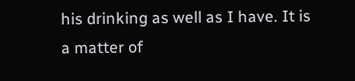his drinking as well as I have. It is a matter of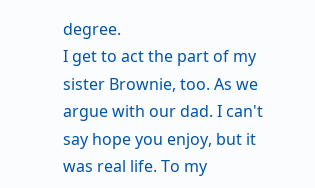degree.
I get to act the part of my sister Brownie, too. As we argue with our dad. I can't say hope you enjoy, but it was real life. To my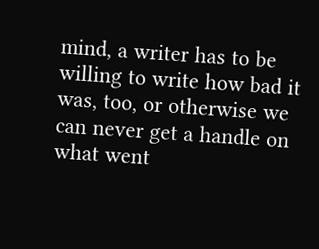mind, a writer has to be willing to write how bad it was, too, or otherwise we can never get a handle on what went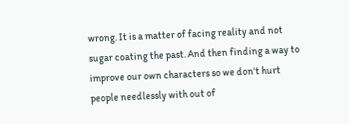wrong. It is a matter of facing reality and not sugar coating the past. And then finding a way to improve our own characters so we don't hurt people needlessly with out of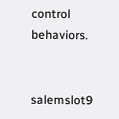control behaviors.


salemslot9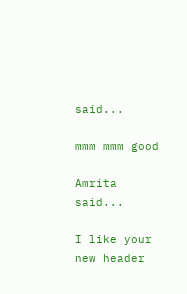said...

mmm mmm good

Amrita said...

I like your new header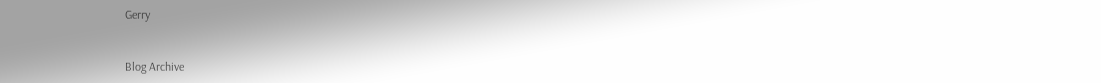Gerry


Blog Archive